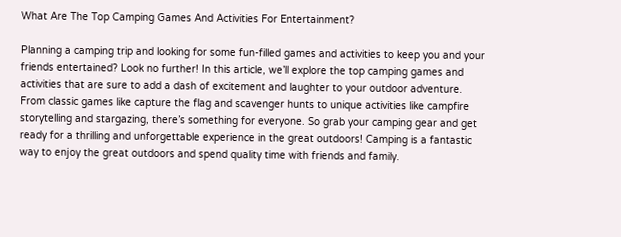What Are The Top Camping Games And Activities For Entertainment?

Planning a camping trip and looking for some fun-filled games and activities to keep you and your friends entertained? Look no further! In this article, we’ll explore the top camping games and activities that are sure to add a dash of excitement and laughter to your outdoor adventure. From classic games like capture the flag and scavenger hunts to unique activities like campfire storytelling and stargazing, there’s something for everyone. So grab your camping gear and get ready for a thrilling and unforgettable experience in the great outdoors! Camping is a fantastic way to enjoy the great outdoors and spend quality time with friends and family.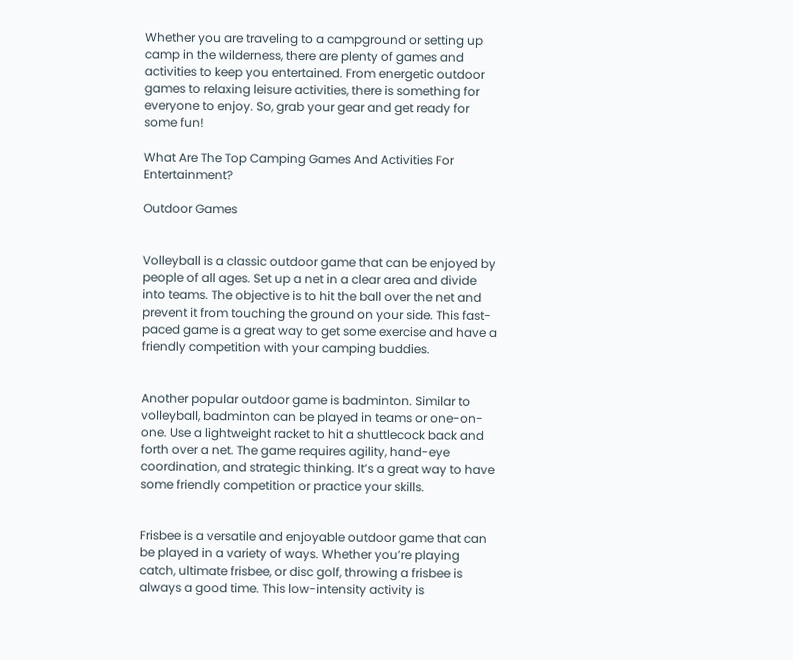Whether you are traveling to a campground or setting up camp in the wilderness, there are plenty of games and activities to keep you entertained. From energetic outdoor games to relaxing leisure activities, there is something for everyone to enjoy. So, grab your gear and get ready for some fun!

What Are The Top Camping Games And Activities For Entertainment?

Outdoor Games


Volleyball is a classic outdoor game that can be enjoyed by people of all ages. Set up a net in a clear area and divide into teams. The objective is to hit the ball over the net and prevent it from touching the ground on your side. This fast-paced game is a great way to get some exercise and have a friendly competition with your camping buddies.


Another popular outdoor game is badminton. Similar to volleyball, badminton can be played in teams or one-on-one. Use a lightweight racket to hit a shuttlecock back and forth over a net. The game requires agility, hand-eye coordination, and strategic thinking. It’s a great way to have some friendly competition or practice your skills.


Frisbee is a versatile and enjoyable outdoor game that can be played in a variety of ways. Whether you’re playing catch, ultimate frisbee, or disc golf, throwing a frisbee is always a good time. This low-intensity activity is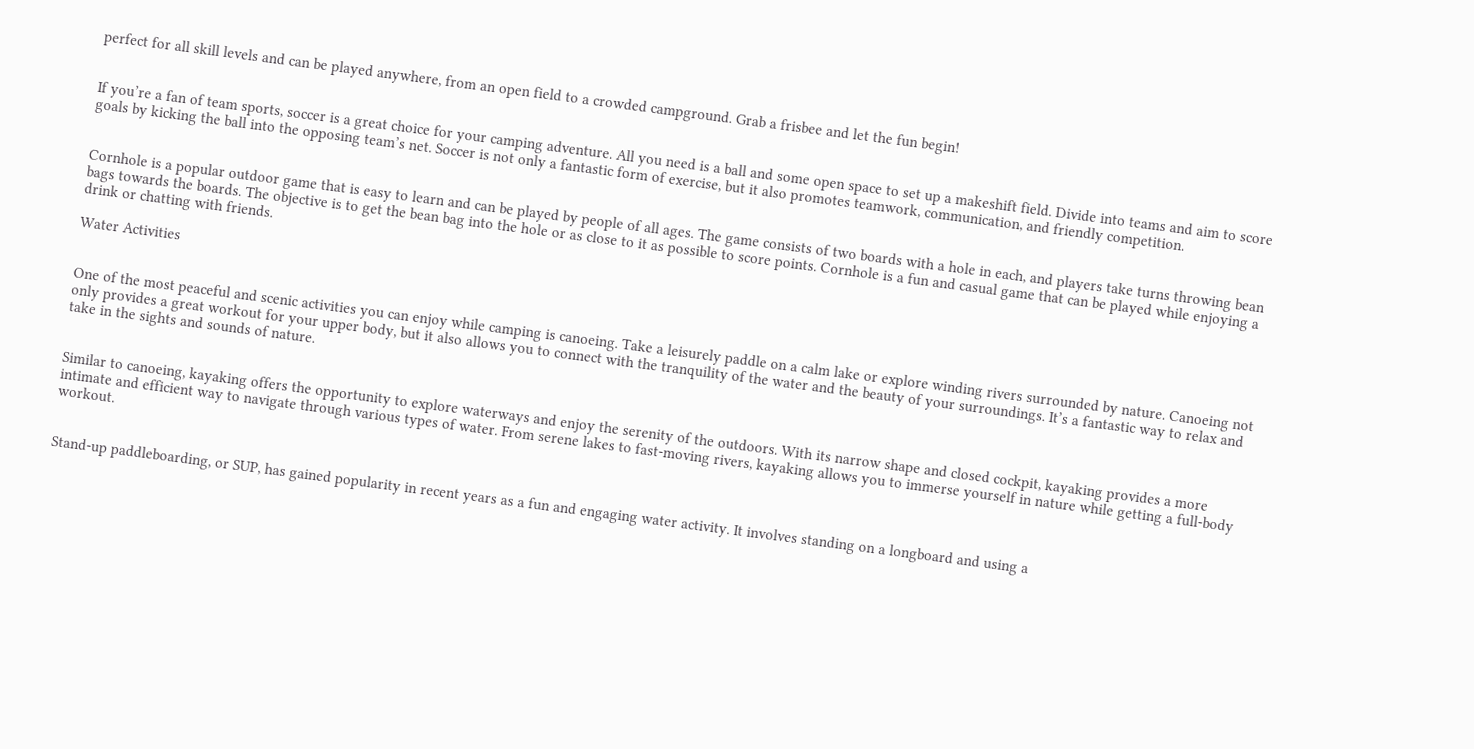perfect for all skill levels and can be played anywhere, from an open field to a crowded campground. Grab a frisbee and let the fun begin!


If you’re a fan of team sports, soccer is a great choice for your camping adventure. All you need is a ball and some open space to set up a makeshift field. Divide into teams and aim to score goals by kicking the ball into the opposing team’s net. Soccer is not only a fantastic form of exercise, but it also promotes teamwork, communication, and friendly competition.


Cornhole is a popular outdoor game that is easy to learn and can be played by people of all ages. The game consists of two boards with a hole in each, and players take turns throwing bean bags towards the boards. The objective is to get the bean bag into the hole or as close to it as possible to score points. Cornhole is a fun and casual game that can be played while enjoying a drink or chatting with friends.

Water Activities


One of the most peaceful and scenic activities you can enjoy while camping is canoeing. Take a leisurely paddle on a calm lake or explore winding rivers surrounded by nature. Canoeing not only provides a great workout for your upper body, but it also allows you to connect with the tranquility of the water and the beauty of your surroundings. It’s a fantastic way to relax and take in the sights and sounds of nature.


Similar to canoeing, kayaking offers the opportunity to explore waterways and enjoy the serenity of the outdoors. With its narrow shape and closed cockpit, kayaking provides a more intimate and efficient way to navigate through various types of water. From serene lakes to fast-moving rivers, kayaking allows you to immerse yourself in nature while getting a full-body workout.


Stand-up paddleboarding, or SUP, has gained popularity in recent years as a fun and engaging water activity. It involves standing on a longboard and using a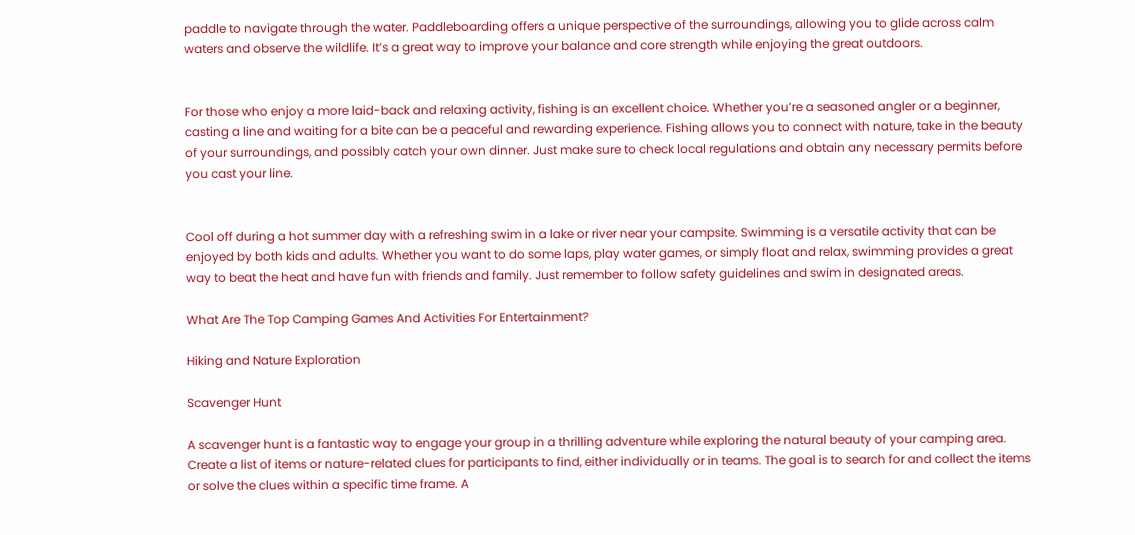paddle to navigate through the water. Paddleboarding offers a unique perspective of the surroundings, allowing you to glide across calm waters and observe the wildlife. It’s a great way to improve your balance and core strength while enjoying the great outdoors.


For those who enjoy a more laid-back and relaxing activity, fishing is an excellent choice. Whether you’re a seasoned angler or a beginner, casting a line and waiting for a bite can be a peaceful and rewarding experience. Fishing allows you to connect with nature, take in the beauty of your surroundings, and possibly catch your own dinner. Just make sure to check local regulations and obtain any necessary permits before you cast your line.


Cool off during a hot summer day with a refreshing swim in a lake or river near your campsite. Swimming is a versatile activity that can be enjoyed by both kids and adults. Whether you want to do some laps, play water games, or simply float and relax, swimming provides a great way to beat the heat and have fun with friends and family. Just remember to follow safety guidelines and swim in designated areas.

What Are The Top Camping Games And Activities For Entertainment?

Hiking and Nature Exploration

Scavenger Hunt

A scavenger hunt is a fantastic way to engage your group in a thrilling adventure while exploring the natural beauty of your camping area. Create a list of items or nature-related clues for participants to find, either individually or in teams. The goal is to search for and collect the items or solve the clues within a specific time frame. A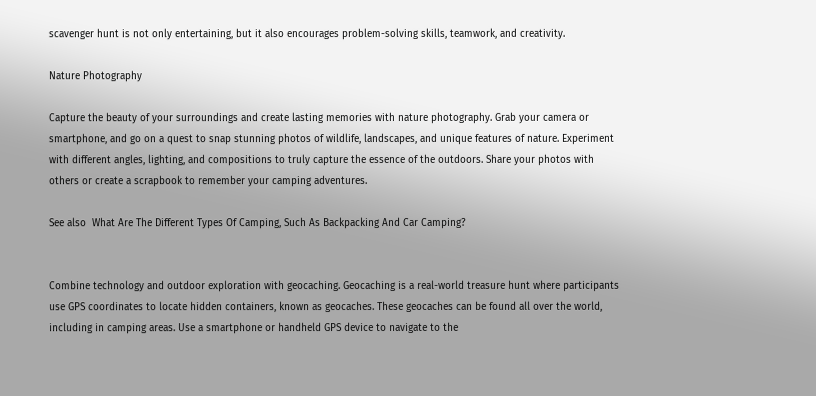scavenger hunt is not only entertaining, but it also encourages problem-solving skills, teamwork, and creativity.

Nature Photography

Capture the beauty of your surroundings and create lasting memories with nature photography. Grab your camera or smartphone, and go on a quest to snap stunning photos of wildlife, landscapes, and unique features of nature. Experiment with different angles, lighting, and compositions to truly capture the essence of the outdoors. Share your photos with others or create a scrapbook to remember your camping adventures.

See also  What Are The Different Types Of Camping, Such As Backpacking And Car Camping?


Combine technology and outdoor exploration with geocaching. Geocaching is a real-world treasure hunt where participants use GPS coordinates to locate hidden containers, known as geocaches. These geocaches can be found all over the world, including in camping areas. Use a smartphone or handheld GPS device to navigate to the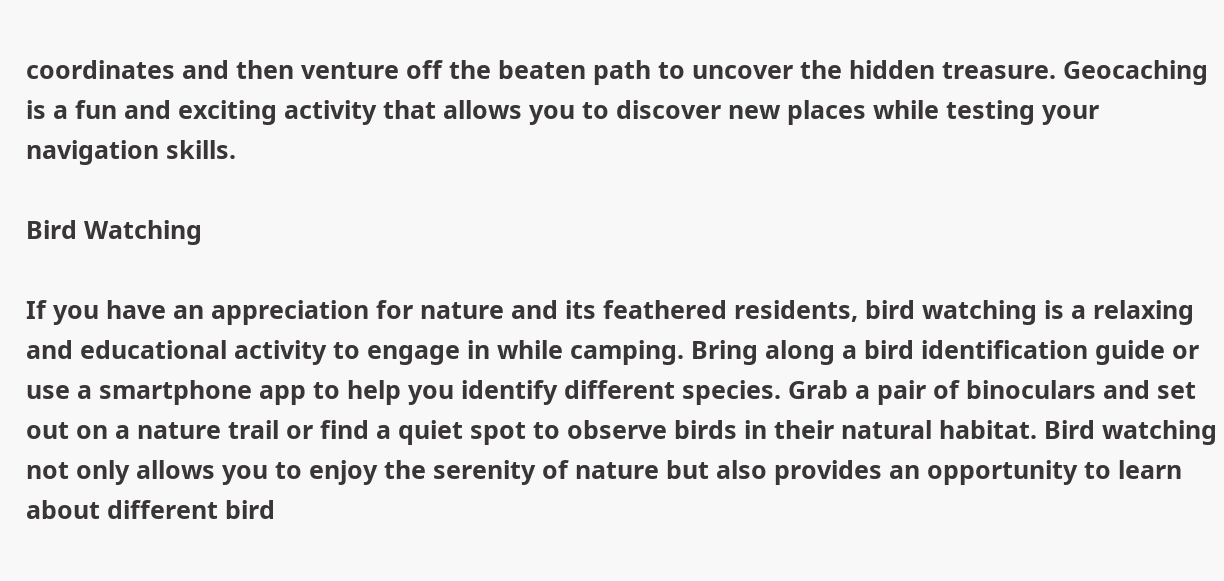coordinates and then venture off the beaten path to uncover the hidden treasure. Geocaching is a fun and exciting activity that allows you to discover new places while testing your navigation skills.

Bird Watching

If you have an appreciation for nature and its feathered residents, bird watching is a relaxing and educational activity to engage in while camping. Bring along a bird identification guide or use a smartphone app to help you identify different species. Grab a pair of binoculars and set out on a nature trail or find a quiet spot to observe birds in their natural habitat. Bird watching not only allows you to enjoy the serenity of nature but also provides an opportunity to learn about different bird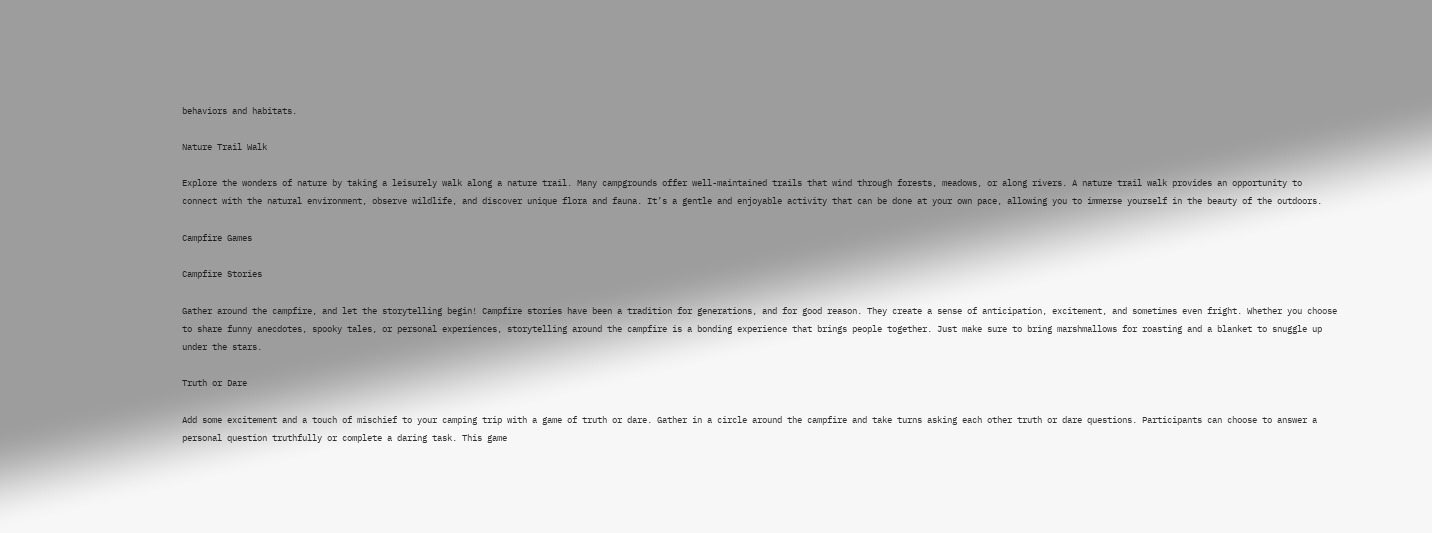behaviors and habitats.

Nature Trail Walk

Explore the wonders of nature by taking a leisurely walk along a nature trail. Many campgrounds offer well-maintained trails that wind through forests, meadows, or along rivers. A nature trail walk provides an opportunity to connect with the natural environment, observe wildlife, and discover unique flora and fauna. It’s a gentle and enjoyable activity that can be done at your own pace, allowing you to immerse yourself in the beauty of the outdoors.

Campfire Games

Campfire Stories

Gather around the campfire, and let the storytelling begin! Campfire stories have been a tradition for generations, and for good reason. They create a sense of anticipation, excitement, and sometimes even fright. Whether you choose to share funny anecdotes, spooky tales, or personal experiences, storytelling around the campfire is a bonding experience that brings people together. Just make sure to bring marshmallows for roasting and a blanket to snuggle up under the stars.

Truth or Dare

Add some excitement and a touch of mischief to your camping trip with a game of truth or dare. Gather in a circle around the campfire and take turns asking each other truth or dare questions. Participants can choose to answer a personal question truthfully or complete a daring task. This game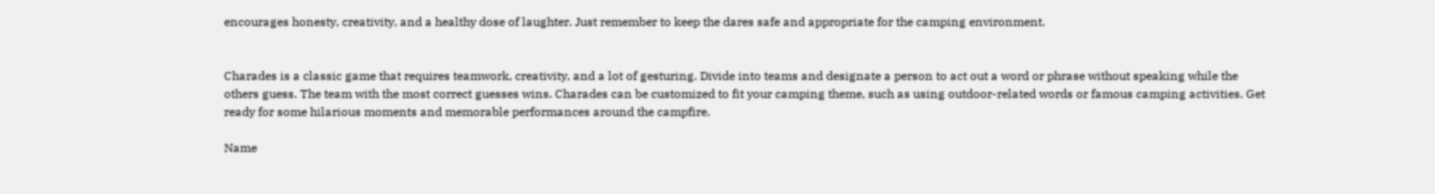encourages honesty, creativity, and a healthy dose of laughter. Just remember to keep the dares safe and appropriate for the camping environment.


Charades is a classic game that requires teamwork, creativity, and a lot of gesturing. Divide into teams and designate a person to act out a word or phrase without speaking while the others guess. The team with the most correct guesses wins. Charades can be customized to fit your camping theme, such as using outdoor-related words or famous camping activities. Get ready for some hilarious moments and memorable performances around the campfire.

Name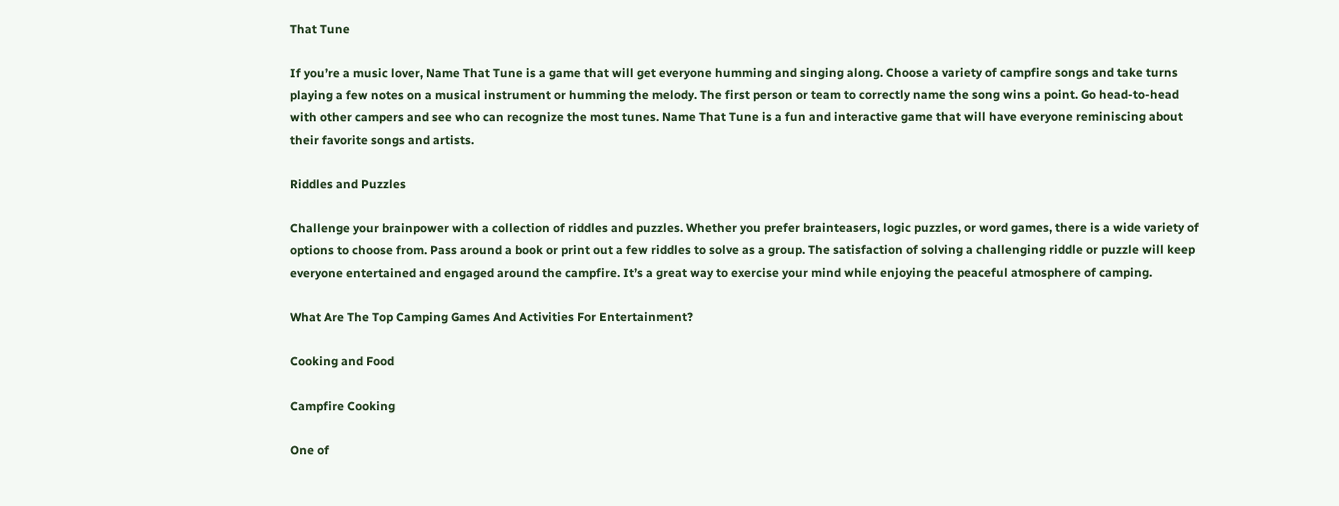That Tune

If you’re a music lover, Name That Tune is a game that will get everyone humming and singing along. Choose a variety of campfire songs and take turns playing a few notes on a musical instrument or humming the melody. The first person or team to correctly name the song wins a point. Go head-to-head with other campers and see who can recognize the most tunes. Name That Tune is a fun and interactive game that will have everyone reminiscing about their favorite songs and artists.

Riddles and Puzzles

Challenge your brainpower with a collection of riddles and puzzles. Whether you prefer brainteasers, logic puzzles, or word games, there is a wide variety of options to choose from. Pass around a book or print out a few riddles to solve as a group. The satisfaction of solving a challenging riddle or puzzle will keep everyone entertained and engaged around the campfire. It’s a great way to exercise your mind while enjoying the peaceful atmosphere of camping.

What Are The Top Camping Games And Activities For Entertainment?

Cooking and Food

Campfire Cooking

One of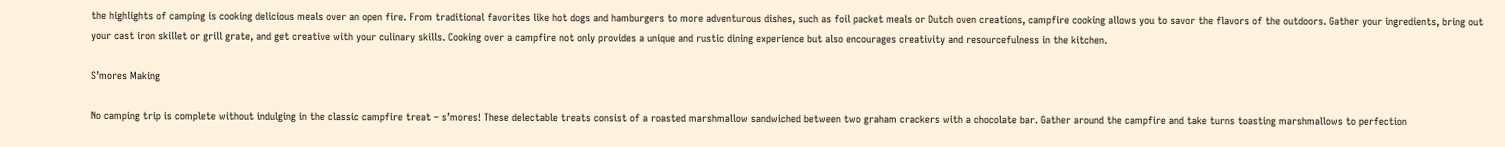the highlights of camping is cooking delicious meals over an open fire. From traditional favorites like hot dogs and hamburgers to more adventurous dishes, such as foil packet meals or Dutch oven creations, campfire cooking allows you to savor the flavors of the outdoors. Gather your ingredients, bring out your cast iron skillet or grill grate, and get creative with your culinary skills. Cooking over a campfire not only provides a unique and rustic dining experience but also encourages creativity and resourcefulness in the kitchen.

S’mores Making

No camping trip is complete without indulging in the classic campfire treat – s’mores! These delectable treats consist of a roasted marshmallow sandwiched between two graham crackers with a chocolate bar. Gather around the campfire and take turns toasting marshmallows to perfection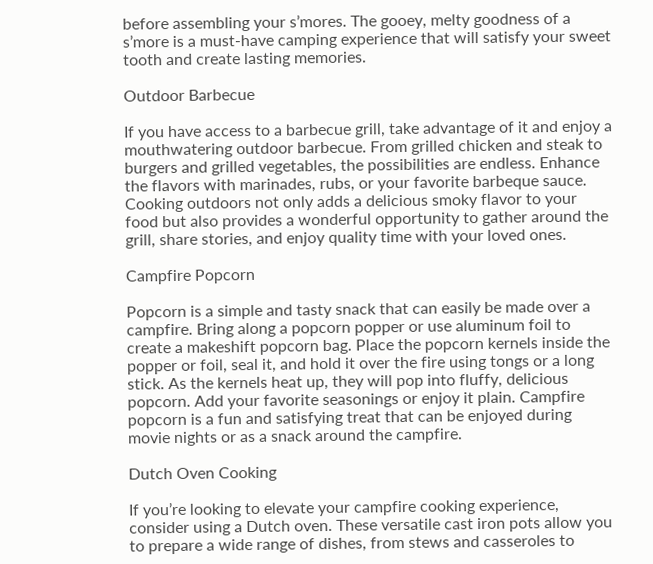before assembling your s’mores. The gooey, melty goodness of a s’more is a must-have camping experience that will satisfy your sweet tooth and create lasting memories.

Outdoor Barbecue

If you have access to a barbecue grill, take advantage of it and enjoy a mouthwatering outdoor barbecue. From grilled chicken and steak to burgers and grilled vegetables, the possibilities are endless. Enhance the flavors with marinades, rubs, or your favorite barbeque sauce. Cooking outdoors not only adds a delicious smoky flavor to your food but also provides a wonderful opportunity to gather around the grill, share stories, and enjoy quality time with your loved ones.

Campfire Popcorn

Popcorn is a simple and tasty snack that can easily be made over a campfire. Bring along a popcorn popper or use aluminum foil to create a makeshift popcorn bag. Place the popcorn kernels inside the popper or foil, seal it, and hold it over the fire using tongs or a long stick. As the kernels heat up, they will pop into fluffy, delicious popcorn. Add your favorite seasonings or enjoy it plain. Campfire popcorn is a fun and satisfying treat that can be enjoyed during movie nights or as a snack around the campfire.

Dutch Oven Cooking

If you’re looking to elevate your campfire cooking experience, consider using a Dutch oven. These versatile cast iron pots allow you to prepare a wide range of dishes, from stews and casseroles to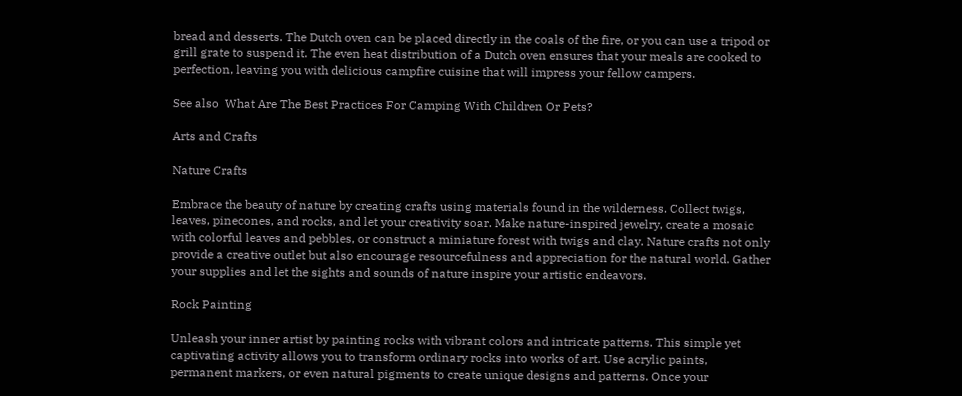bread and desserts. The Dutch oven can be placed directly in the coals of the fire, or you can use a tripod or grill grate to suspend it. The even heat distribution of a Dutch oven ensures that your meals are cooked to perfection, leaving you with delicious campfire cuisine that will impress your fellow campers.

See also  What Are The Best Practices For Camping With Children Or Pets?

Arts and Crafts

Nature Crafts

Embrace the beauty of nature by creating crafts using materials found in the wilderness. Collect twigs, leaves, pinecones, and rocks, and let your creativity soar. Make nature-inspired jewelry, create a mosaic with colorful leaves and pebbles, or construct a miniature forest with twigs and clay. Nature crafts not only provide a creative outlet but also encourage resourcefulness and appreciation for the natural world. Gather your supplies and let the sights and sounds of nature inspire your artistic endeavors.

Rock Painting

Unleash your inner artist by painting rocks with vibrant colors and intricate patterns. This simple yet captivating activity allows you to transform ordinary rocks into works of art. Use acrylic paints, permanent markers, or even natural pigments to create unique designs and patterns. Once your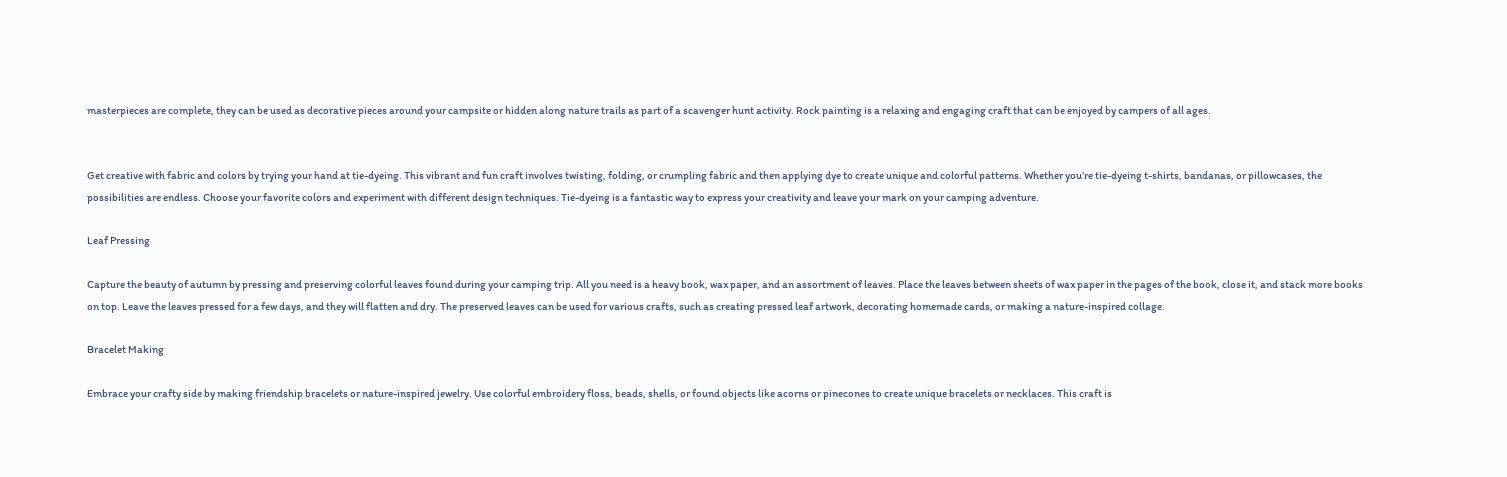masterpieces are complete, they can be used as decorative pieces around your campsite or hidden along nature trails as part of a scavenger hunt activity. Rock painting is a relaxing and engaging craft that can be enjoyed by campers of all ages.


Get creative with fabric and colors by trying your hand at tie-dyeing. This vibrant and fun craft involves twisting, folding, or crumpling fabric and then applying dye to create unique and colorful patterns. Whether you’re tie-dyeing t-shirts, bandanas, or pillowcases, the possibilities are endless. Choose your favorite colors and experiment with different design techniques. Tie-dyeing is a fantastic way to express your creativity and leave your mark on your camping adventure.

Leaf Pressing

Capture the beauty of autumn by pressing and preserving colorful leaves found during your camping trip. All you need is a heavy book, wax paper, and an assortment of leaves. Place the leaves between sheets of wax paper in the pages of the book, close it, and stack more books on top. Leave the leaves pressed for a few days, and they will flatten and dry. The preserved leaves can be used for various crafts, such as creating pressed leaf artwork, decorating homemade cards, or making a nature-inspired collage.

Bracelet Making

Embrace your crafty side by making friendship bracelets or nature-inspired jewelry. Use colorful embroidery floss, beads, shells, or found objects like acorns or pinecones to create unique bracelets or necklaces. This craft is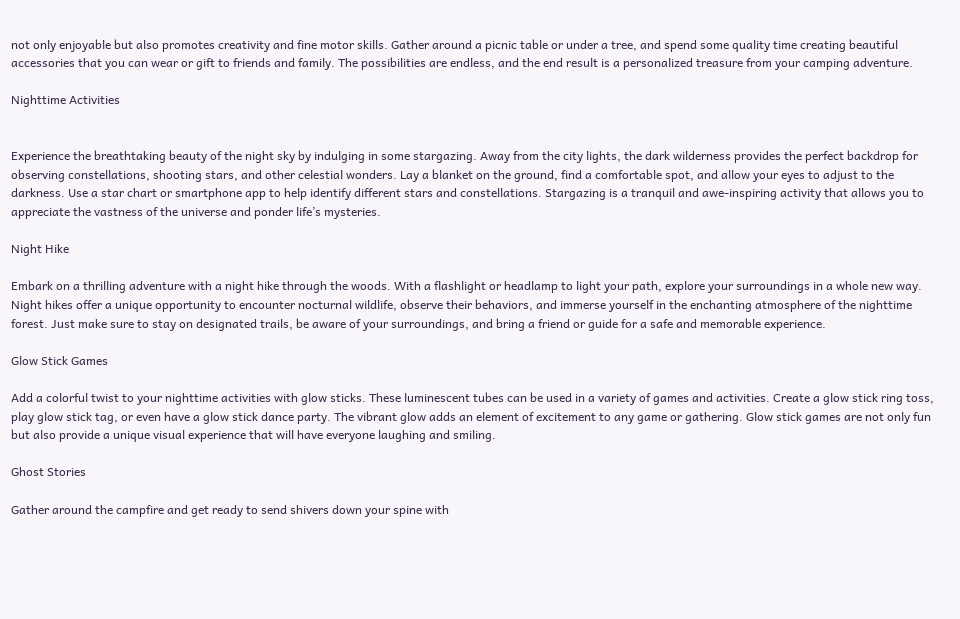not only enjoyable but also promotes creativity and fine motor skills. Gather around a picnic table or under a tree, and spend some quality time creating beautiful accessories that you can wear or gift to friends and family. The possibilities are endless, and the end result is a personalized treasure from your camping adventure.

Nighttime Activities


Experience the breathtaking beauty of the night sky by indulging in some stargazing. Away from the city lights, the dark wilderness provides the perfect backdrop for observing constellations, shooting stars, and other celestial wonders. Lay a blanket on the ground, find a comfortable spot, and allow your eyes to adjust to the darkness. Use a star chart or smartphone app to help identify different stars and constellations. Stargazing is a tranquil and awe-inspiring activity that allows you to appreciate the vastness of the universe and ponder life’s mysteries.

Night Hike

Embark on a thrilling adventure with a night hike through the woods. With a flashlight or headlamp to light your path, explore your surroundings in a whole new way. Night hikes offer a unique opportunity to encounter nocturnal wildlife, observe their behaviors, and immerse yourself in the enchanting atmosphere of the nighttime forest. Just make sure to stay on designated trails, be aware of your surroundings, and bring a friend or guide for a safe and memorable experience.

Glow Stick Games

Add a colorful twist to your nighttime activities with glow sticks. These luminescent tubes can be used in a variety of games and activities. Create a glow stick ring toss, play glow stick tag, or even have a glow stick dance party. The vibrant glow adds an element of excitement to any game or gathering. Glow stick games are not only fun but also provide a unique visual experience that will have everyone laughing and smiling.

Ghost Stories

Gather around the campfire and get ready to send shivers down your spine with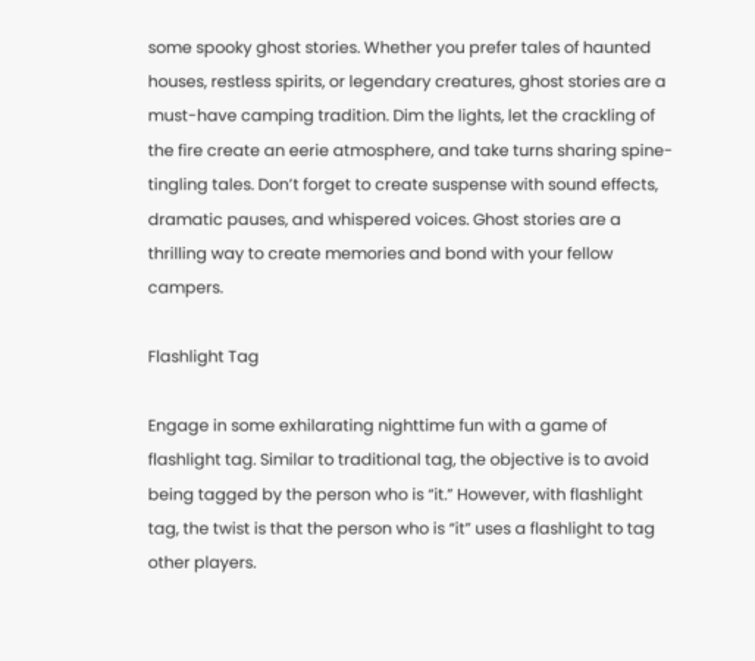some spooky ghost stories. Whether you prefer tales of haunted houses, restless spirits, or legendary creatures, ghost stories are a must-have camping tradition. Dim the lights, let the crackling of the fire create an eerie atmosphere, and take turns sharing spine-tingling tales. Don’t forget to create suspense with sound effects, dramatic pauses, and whispered voices. Ghost stories are a thrilling way to create memories and bond with your fellow campers.

Flashlight Tag

Engage in some exhilarating nighttime fun with a game of flashlight tag. Similar to traditional tag, the objective is to avoid being tagged by the person who is “it.” However, with flashlight tag, the twist is that the person who is “it” uses a flashlight to tag other players.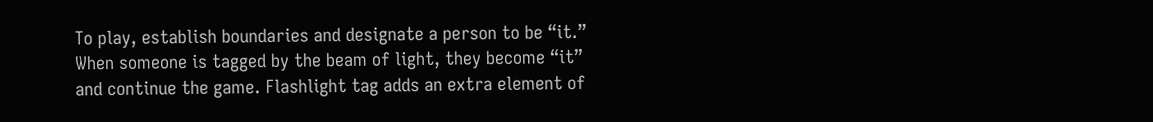To play, establish boundaries and designate a person to be “it.” When someone is tagged by the beam of light, they become “it” and continue the game. Flashlight tag adds an extra element of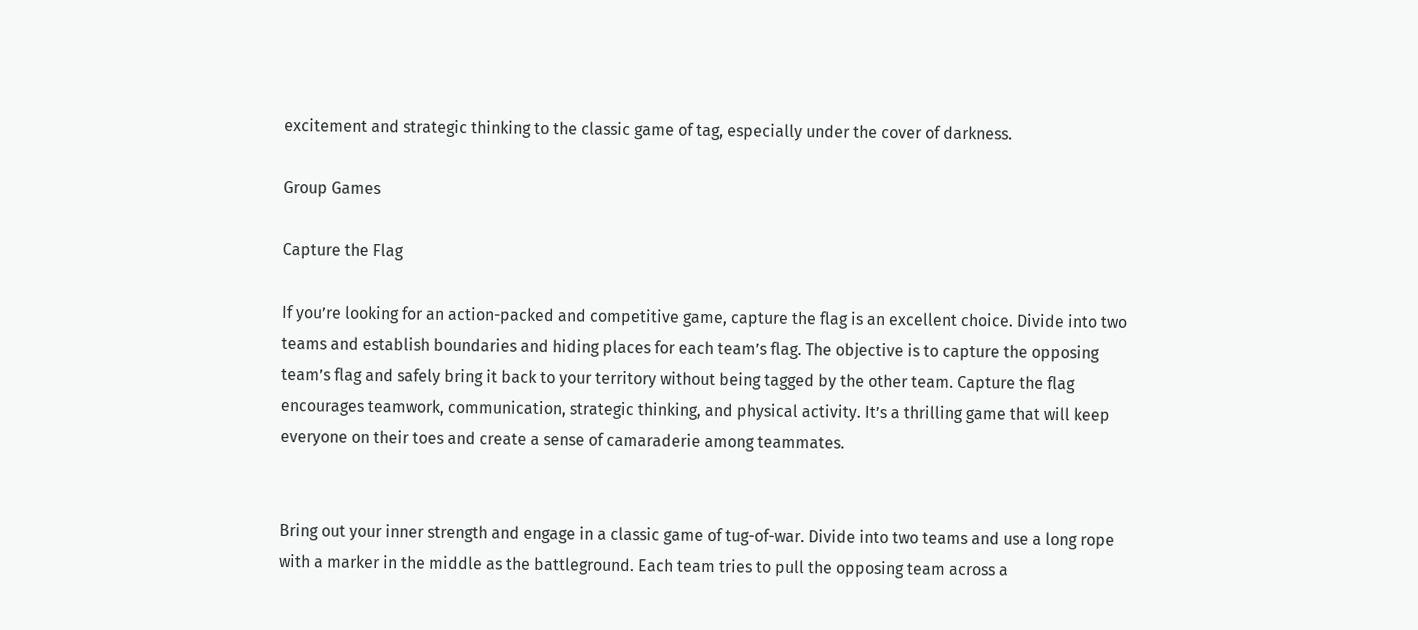excitement and strategic thinking to the classic game of tag, especially under the cover of darkness.

Group Games

Capture the Flag

If you’re looking for an action-packed and competitive game, capture the flag is an excellent choice. Divide into two teams and establish boundaries and hiding places for each team’s flag. The objective is to capture the opposing team’s flag and safely bring it back to your territory without being tagged by the other team. Capture the flag encourages teamwork, communication, strategic thinking, and physical activity. It’s a thrilling game that will keep everyone on their toes and create a sense of camaraderie among teammates.


Bring out your inner strength and engage in a classic game of tug-of-war. Divide into two teams and use a long rope with a marker in the middle as the battleground. Each team tries to pull the opposing team across a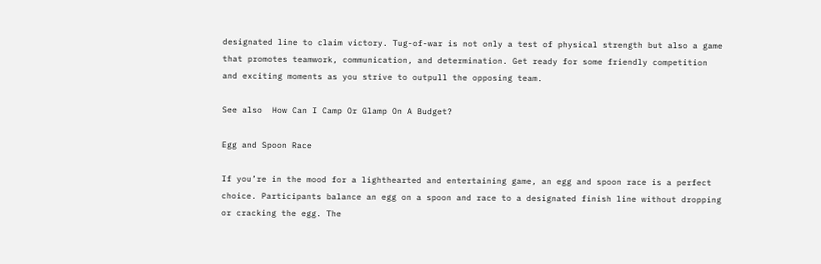designated line to claim victory. Tug-of-war is not only a test of physical strength but also a game that promotes teamwork, communication, and determination. Get ready for some friendly competition and exciting moments as you strive to outpull the opposing team.

See also  How Can I Camp Or Glamp On A Budget?

Egg and Spoon Race

If you’re in the mood for a lighthearted and entertaining game, an egg and spoon race is a perfect choice. Participants balance an egg on a spoon and race to a designated finish line without dropping or cracking the egg. The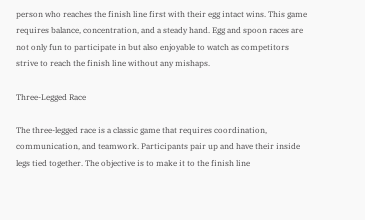person who reaches the finish line first with their egg intact wins. This game requires balance, concentration, and a steady hand. Egg and spoon races are not only fun to participate in but also enjoyable to watch as competitors strive to reach the finish line without any mishaps.

Three-Legged Race

The three-legged race is a classic game that requires coordination, communication, and teamwork. Participants pair up and have their inside legs tied together. The objective is to make it to the finish line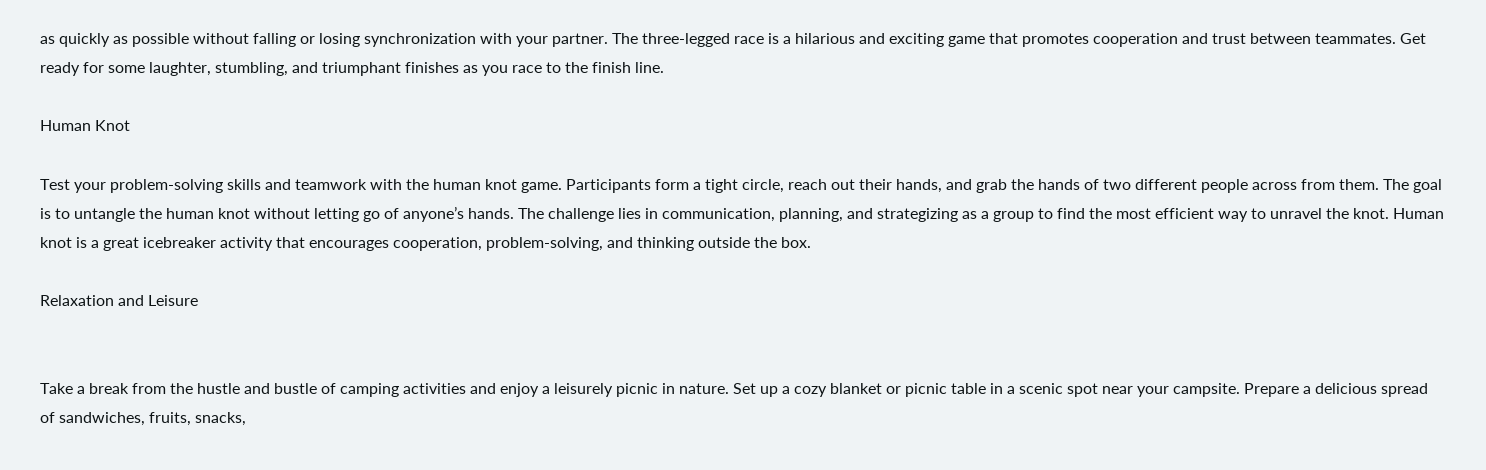as quickly as possible without falling or losing synchronization with your partner. The three-legged race is a hilarious and exciting game that promotes cooperation and trust between teammates. Get ready for some laughter, stumbling, and triumphant finishes as you race to the finish line.

Human Knot

Test your problem-solving skills and teamwork with the human knot game. Participants form a tight circle, reach out their hands, and grab the hands of two different people across from them. The goal is to untangle the human knot without letting go of anyone’s hands. The challenge lies in communication, planning, and strategizing as a group to find the most efficient way to unravel the knot. Human knot is a great icebreaker activity that encourages cooperation, problem-solving, and thinking outside the box.

Relaxation and Leisure


Take a break from the hustle and bustle of camping activities and enjoy a leisurely picnic in nature. Set up a cozy blanket or picnic table in a scenic spot near your campsite. Prepare a delicious spread of sandwiches, fruits, snacks,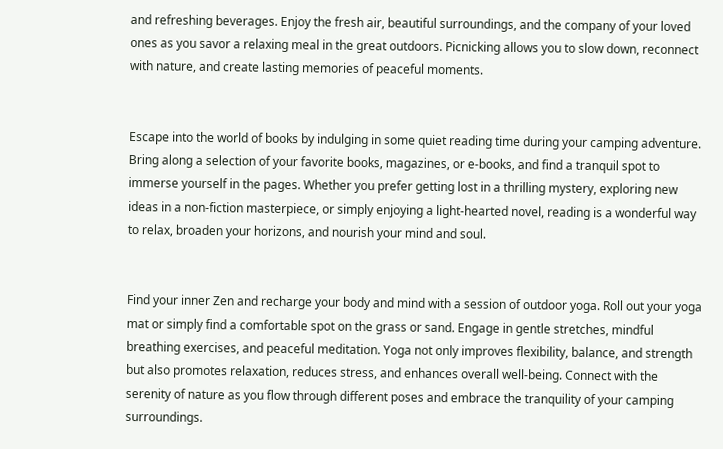and refreshing beverages. Enjoy the fresh air, beautiful surroundings, and the company of your loved ones as you savor a relaxing meal in the great outdoors. Picnicking allows you to slow down, reconnect with nature, and create lasting memories of peaceful moments.


Escape into the world of books by indulging in some quiet reading time during your camping adventure. Bring along a selection of your favorite books, magazines, or e-books, and find a tranquil spot to immerse yourself in the pages. Whether you prefer getting lost in a thrilling mystery, exploring new ideas in a non-fiction masterpiece, or simply enjoying a light-hearted novel, reading is a wonderful way to relax, broaden your horizons, and nourish your mind and soul.


Find your inner Zen and recharge your body and mind with a session of outdoor yoga. Roll out your yoga mat or simply find a comfortable spot on the grass or sand. Engage in gentle stretches, mindful breathing exercises, and peaceful meditation. Yoga not only improves flexibility, balance, and strength but also promotes relaxation, reduces stress, and enhances overall well-being. Connect with the serenity of nature as you flow through different poses and embrace the tranquility of your camping surroundings.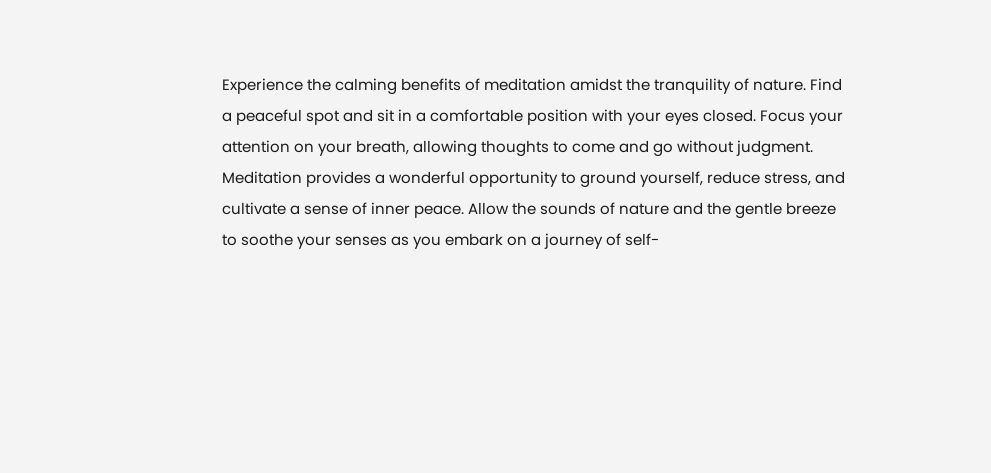Experience the calming benefits of meditation amidst the tranquility of nature. Find a peaceful spot and sit in a comfortable position with your eyes closed. Focus your attention on your breath, allowing thoughts to come and go without judgment. Meditation provides a wonderful opportunity to ground yourself, reduce stress, and cultivate a sense of inner peace. Allow the sounds of nature and the gentle breeze to soothe your senses as you embark on a journey of self-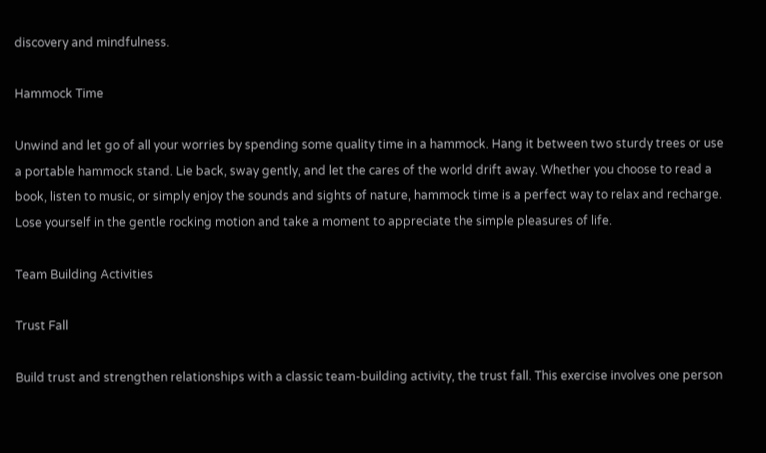discovery and mindfulness.

Hammock Time

Unwind and let go of all your worries by spending some quality time in a hammock. Hang it between two sturdy trees or use a portable hammock stand. Lie back, sway gently, and let the cares of the world drift away. Whether you choose to read a book, listen to music, or simply enjoy the sounds and sights of nature, hammock time is a perfect way to relax and recharge. Lose yourself in the gentle rocking motion and take a moment to appreciate the simple pleasures of life.

Team Building Activities

Trust Fall

Build trust and strengthen relationships with a classic team-building activity, the trust fall. This exercise involves one person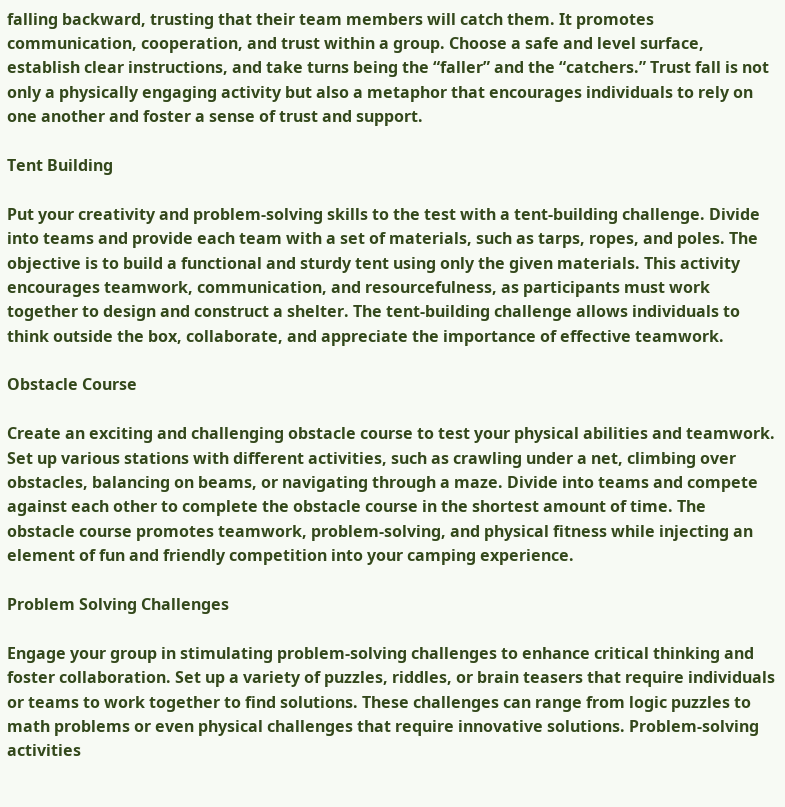falling backward, trusting that their team members will catch them. It promotes communication, cooperation, and trust within a group. Choose a safe and level surface, establish clear instructions, and take turns being the “faller” and the “catchers.” Trust fall is not only a physically engaging activity but also a metaphor that encourages individuals to rely on one another and foster a sense of trust and support.

Tent Building

Put your creativity and problem-solving skills to the test with a tent-building challenge. Divide into teams and provide each team with a set of materials, such as tarps, ropes, and poles. The objective is to build a functional and sturdy tent using only the given materials. This activity encourages teamwork, communication, and resourcefulness, as participants must work together to design and construct a shelter. The tent-building challenge allows individuals to think outside the box, collaborate, and appreciate the importance of effective teamwork.

Obstacle Course

Create an exciting and challenging obstacle course to test your physical abilities and teamwork. Set up various stations with different activities, such as crawling under a net, climbing over obstacles, balancing on beams, or navigating through a maze. Divide into teams and compete against each other to complete the obstacle course in the shortest amount of time. The obstacle course promotes teamwork, problem-solving, and physical fitness while injecting an element of fun and friendly competition into your camping experience.

Problem Solving Challenges

Engage your group in stimulating problem-solving challenges to enhance critical thinking and foster collaboration. Set up a variety of puzzles, riddles, or brain teasers that require individuals or teams to work together to find solutions. These challenges can range from logic puzzles to math problems or even physical challenges that require innovative solutions. Problem-solving activities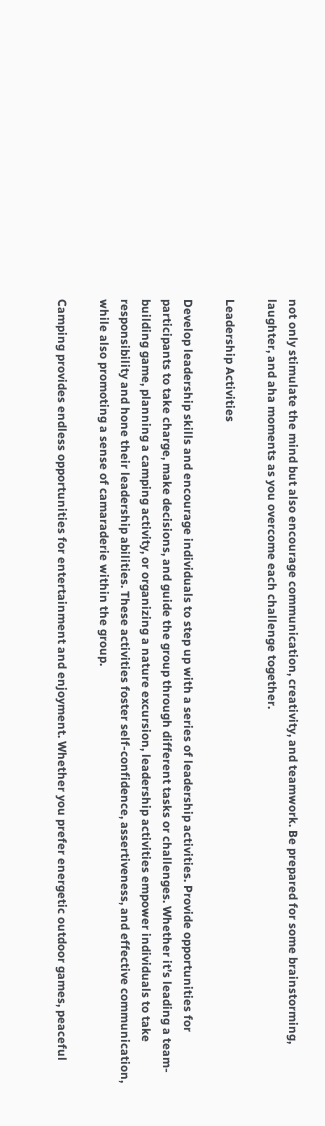not only stimulate the mind but also encourage communication, creativity, and teamwork. Be prepared for some brainstorming, laughter, and aha moments as you overcome each challenge together.

Leadership Activities

Develop leadership skills and encourage individuals to step up with a series of leadership activities. Provide opportunities for participants to take charge, make decisions, and guide the group through different tasks or challenges. Whether it’s leading a team-building game, planning a camping activity, or organizing a nature excursion, leadership activities empower individuals to take responsibility and hone their leadership abilities. These activities foster self-confidence, assertiveness, and effective communication, while also promoting a sense of camaraderie within the group.

Camping provides endless opportunities for entertainment and enjoyment. Whether you prefer energetic outdoor games, peaceful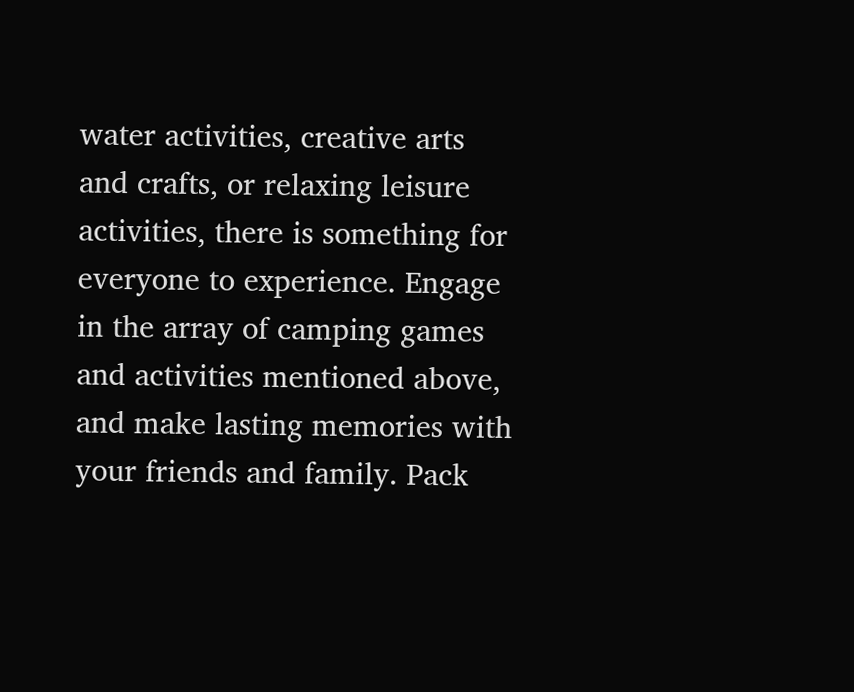water activities, creative arts and crafts, or relaxing leisure activities, there is something for everyone to experience. Engage in the array of camping games and activities mentioned above, and make lasting memories with your friends and family. Pack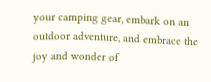your camping gear, embark on an outdoor adventure, and embrace the joy and wonder of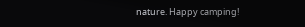nature. Happy camping!